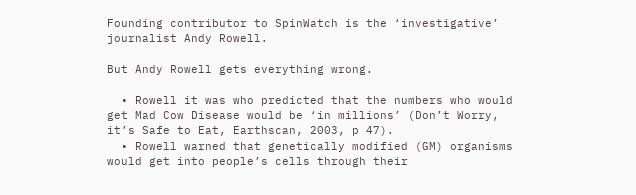Founding contributor to SpinWatch is the ‘investigative’ journalist Andy Rowell.

But Andy Rowell gets everything wrong.

  • Rowell it was who predicted that the numbers who would get Mad Cow Disease would be ‘in millions’ (Don’t Worry, it’s Safe to Eat, Earthscan, 2003, p 47).
  • Rowell warned that genetically modified (GM) organisms would get into people’s cells through their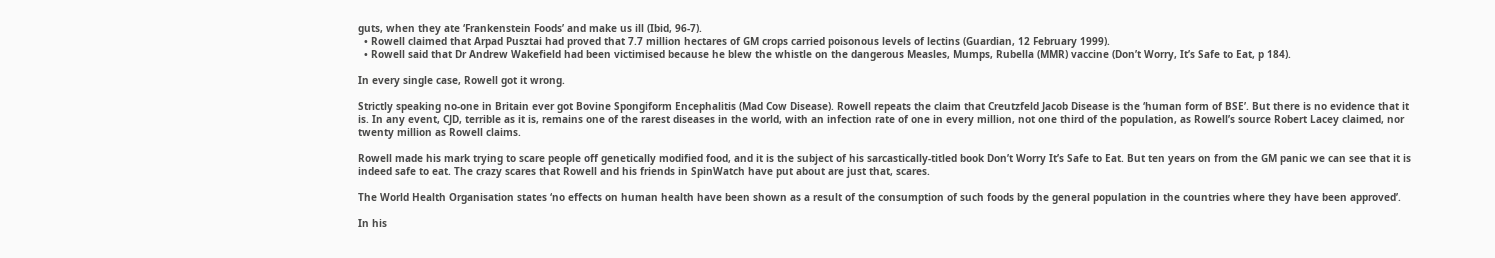guts, when they ate ‘Frankenstein Foods’ and make us ill (Ibid, 96-7).
  • Rowell claimed that Arpad Pusztai had proved that 7.7 million hectares of GM crops carried poisonous levels of lectins (Guardian, 12 February 1999).
  • Rowell said that Dr Andrew Wakefield had been victimised because he blew the whistle on the dangerous Measles, Mumps, Rubella (MMR) vaccine (Don’t Worry, It’s Safe to Eat, p 184).

In every single case, Rowell got it wrong.

Strictly speaking no-one in Britain ever got Bovine Spongiform Encephalitis (Mad Cow Disease). Rowell repeats the claim that Creutzfeld Jacob Disease is the ‘human form of BSE’. But there is no evidence that it is. In any event, CJD, terrible as it is, remains one of the rarest diseases in the world, with an infection rate of one in every million, not one third of the population, as Rowell’s source Robert Lacey claimed, nor twenty million as Rowell claims.

Rowell made his mark trying to scare people off genetically modified food, and it is the subject of his sarcastically-titled book Don’t Worry It’s Safe to Eat. But ten years on from the GM panic we can see that it is indeed safe to eat. The crazy scares that Rowell and his friends in SpinWatch have put about are just that, scares.

The World Health Organisation states ‘no effects on human health have been shown as a result of the consumption of such foods by the general population in the countries where they have been approved’.

In his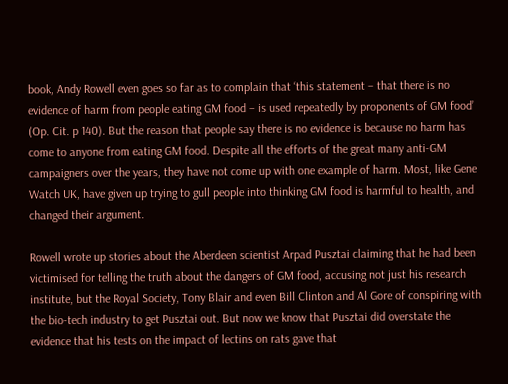book, Andy Rowell even goes so far as to complain that ‘this statement – that there is no evidence of harm from people eating GM food – is used repeatedly by proponents of GM food’ (Op. Cit. p 140). But the reason that people say there is no evidence is because no harm has come to anyone from eating GM food. Despite all the efforts of the great many anti-GM campaigners over the years, they have not come up with one example of harm. Most, like Gene Watch UK, have given up trying to gull people into thinking GM food is harmful to health, and changed their argument.

Rowell wrote up stories about the Aberdeen scientist Arpad Pusztai claiming that he had been victimised for telling the truth about the dangers of GM food, accusing not just his research institute, but the Royal Society, Tony Blair and even Bill Clinton and Al Gore of conspiring with the bio-tech industry to get Pusztai out. But now we know that Pusztai did overstate the evidence that his tests on the impact of lectins on rats gave that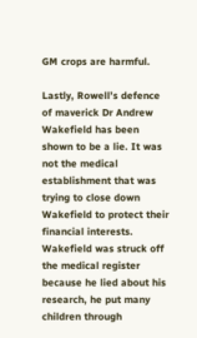GM crops are harmful.

Lastly, Rowell’s defence of maverick Dr Andrew Wakefield has been shown to be a lie. It was not the medical establishment that was trying to close down Wakefield to protect their financial interests. Wakefield was struck off the medical register because he lied about his research, he put many children through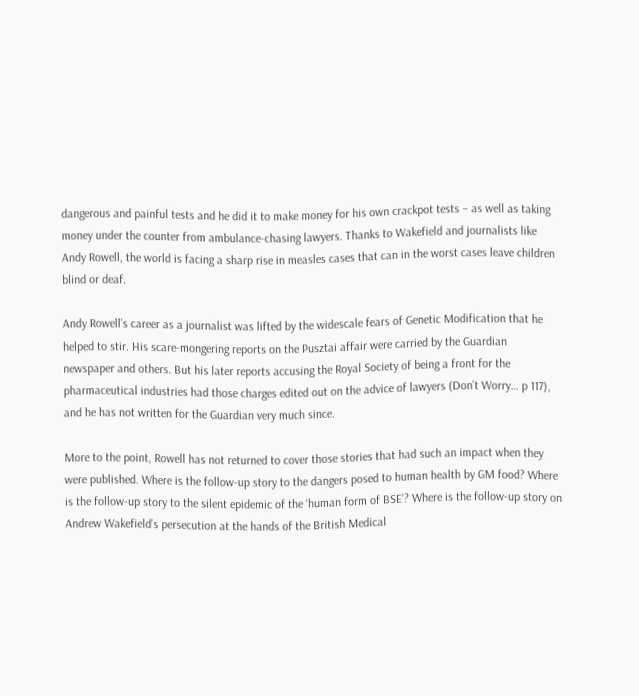dangerous and painful tests and he did it to make money for his own crackpot tests – as well as taking money under the counter from ambulance-chasing lawyers. Thanks to Wakefield and journalists like Andy Rowell, the world is facing a sharp rise in measles cases that can in the worst cases leave children blind or deaf.

Andy Rowell’s career as a journalist was lifted by the widescale fears of Genetic Modification that he helped to stir. His scare-mongering reports on the Pusztai affair were carried by the Guardian newspaper and others. But his later reports accusing the Royal Society of being a front for the pharmaceutical industries had those charges edited out on the advice of lawyers (Don’t Worry… p 117), and he has not written for the Guardian very much since.

More to the point, Rowell has not returned to cover those stories that had such an impact when they were published. Where is the follow-up story to the dangers posed to human health by GM food? Where is the follow-up story to the silent epidemic of the ‘human form of BSE’? Where is the follow-up story on Andrew Wakefield’s persecution at the hands of the British Medical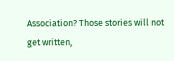Association? Those stories will not get written,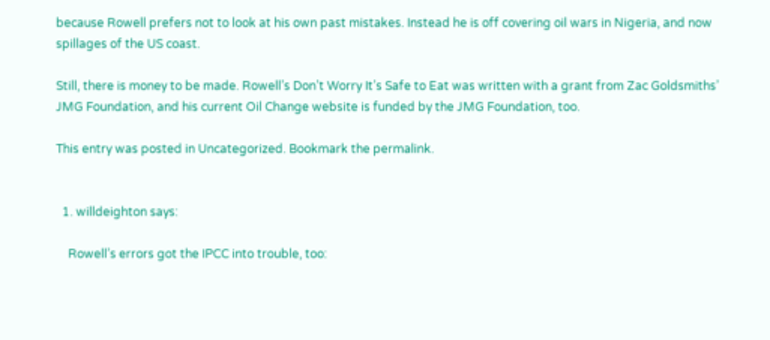because Rowell prefers not to look at his own past mistakes. Instead he is off covering oil wars in Nigeria, and now spillages of the US coast.

Still, there is money to be made. Rowell’s Don’t Worry It’s Safe to Eat was written with a grant from Zac Goldsmiths’ JMG Foundation, and his current Oil Change website is funded by the JMG Foundation, too.

This entry was posted in Uncategorized. Bookmark the permalink.


  1. willdeighton says:

    Rowell’s errors got the IPCC into trouble, too: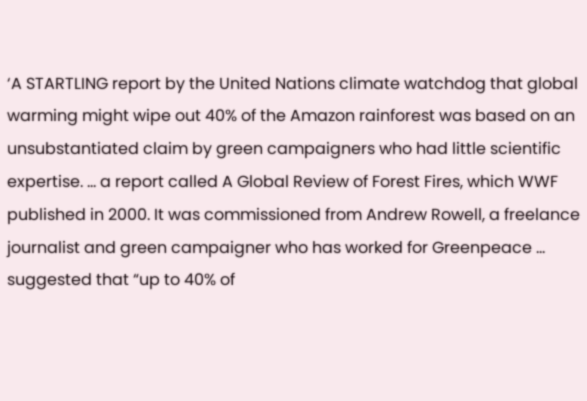‘A STARTLING report by the United Nations climate watchdog that global warming might wipe out 40% of the Amazon rainforest was based on an unsubstantiated claim by green campaigners who had little scientific expertise. … a report called A Global Review of Forest Fires, which WWF published in 2000. It was commissioned from Andrew Rowell, a freelance journalist and green campaigner who has worked for Greenpeace … suggested that “up to 40% of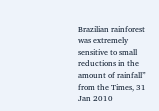Brazilian rainforest was extremely sensitive to small reductions in the amount of rainfall” from the Times, 31 Jan 2010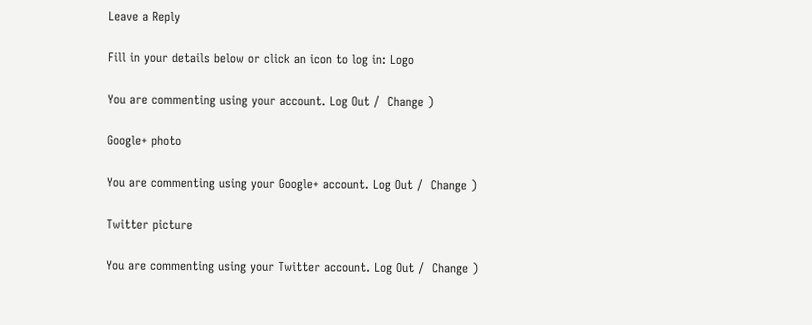Leave a Reply

Fill in your details below or click an icon to log in: Logo

You are commenting using your account. Log Out /  Change )

Google+ photo

You are commenting using your Google+ account. Log Out /  Change )

Twitter picture

You are commenting using your Twitter account. Log Out /  Change )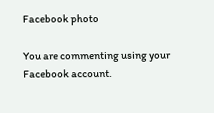Facebook photo

You are commenting using your Facebook account.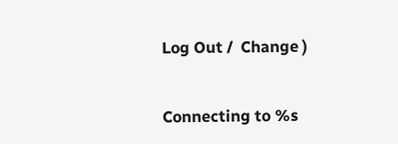Log Out /  Change )


Connecting to %s